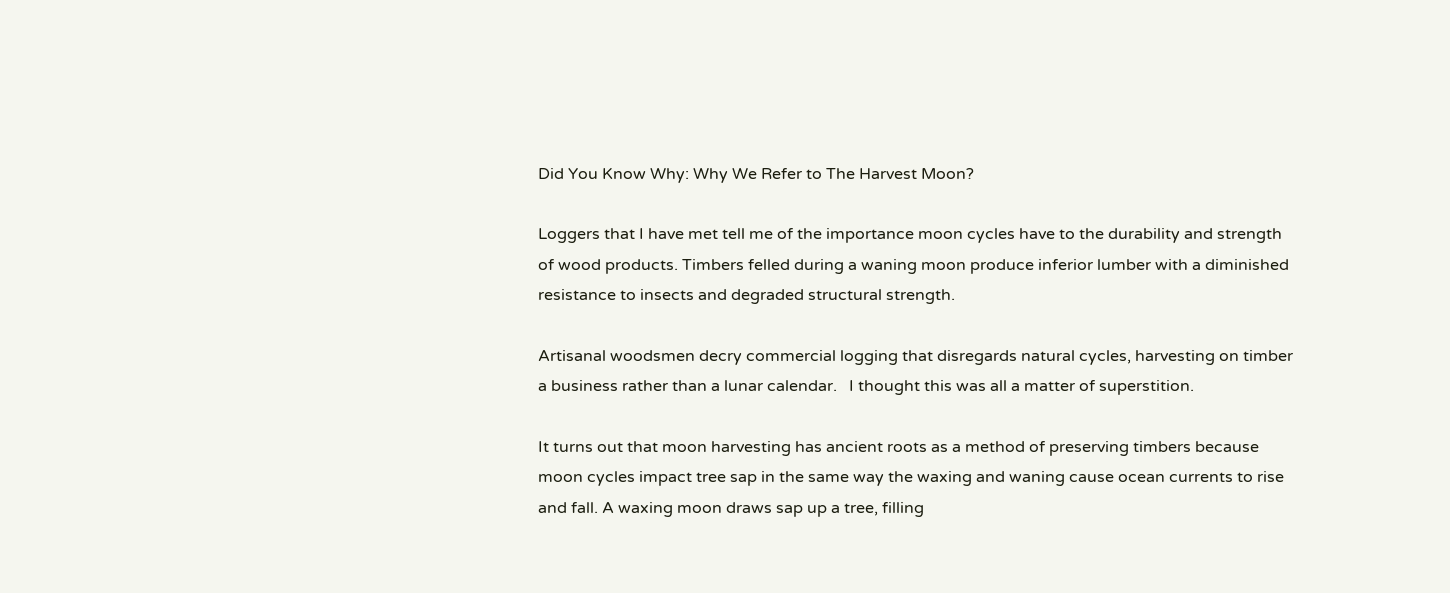Did You Know Why: Why We Refer to The Harvest Moon?

Loggers that I have met tell me of the importance moon cycles have to the durability and strength of wood products. Timbers felled during a waning moon produce inferior lumber with a diminished resistance to insects and degraded structural strength.

Artisanal woodsmen decry commercial logging that disregards natural cycles, harvesting on timber a business rather than a lunar calendar.   I thought this was all a matter of superstition.

It turns out that moon harvesting has ancient roots as a method of preserving timbers because moon cycles impact tree sap in the same way the waxing and waning cause ocean currents to rise and fall. A waxing moon draws sap up a tree, filling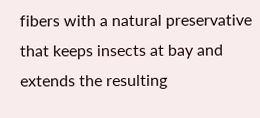fibers with a natural preservative that keeps insects at bay and extends the resulting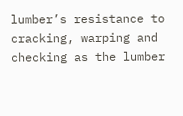lumber’s resistance to cracking, warping and checking as the lumber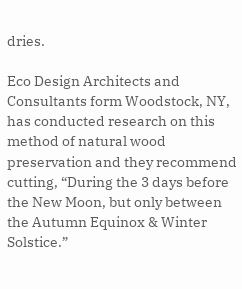dries.

Eco Design Architects and Consultants form Woodstock, NY, has conducted research on this method of natural wood preservation and they recommend cutting, “During the 3 days before the New Moon, but only between the Autumn Equinox & Winter Solstice.”